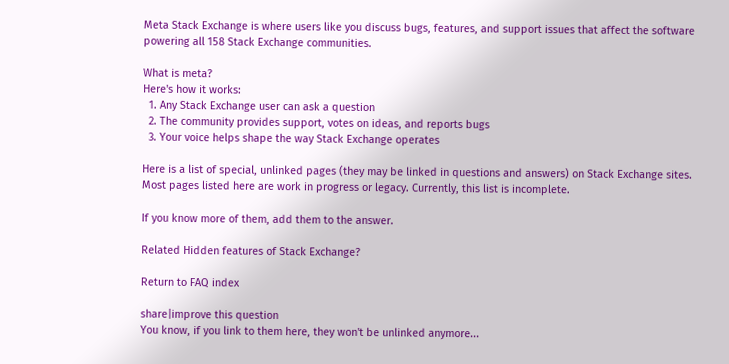Meta Stack Exchange is where users like you discuss bugs, features, and support issues that affect the software powering all 158 Stack Exchange communities.

What is meta?
Here's how it works:
  1. Any Stack Exchange user can ask a question
  2. The community provides support, votes on ideas, and reports bugs
  3. Your voice helps shape the way Stack Exchange operates

Here is a list of special, unlinked pages (they may be linked in questions and answers) on Stack Exchange sites. Most pages listed here are work in progress or legacy. Currently, this list is incomplete.

If you know more of them, add them to the answer.

Related Hidden features of Stack Exchange?

Return to FAQ index

share|improve this question
You know, if you link to them here, they won't be unlinked anymore...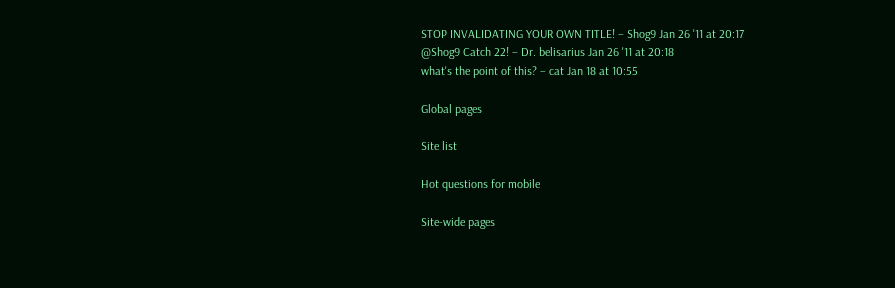STOP INVALIDATING YOUR OWN TITLE! – Shog9 Jan 26 '11 at 20:17
@Shog9 Catch 22! – Dr. belisarius Jan 26 '11 at 20:18
what's the point of this? – cat Jan 18 at 10:55

Global pages

Site list

Hot questions for mobile

Site-wide pages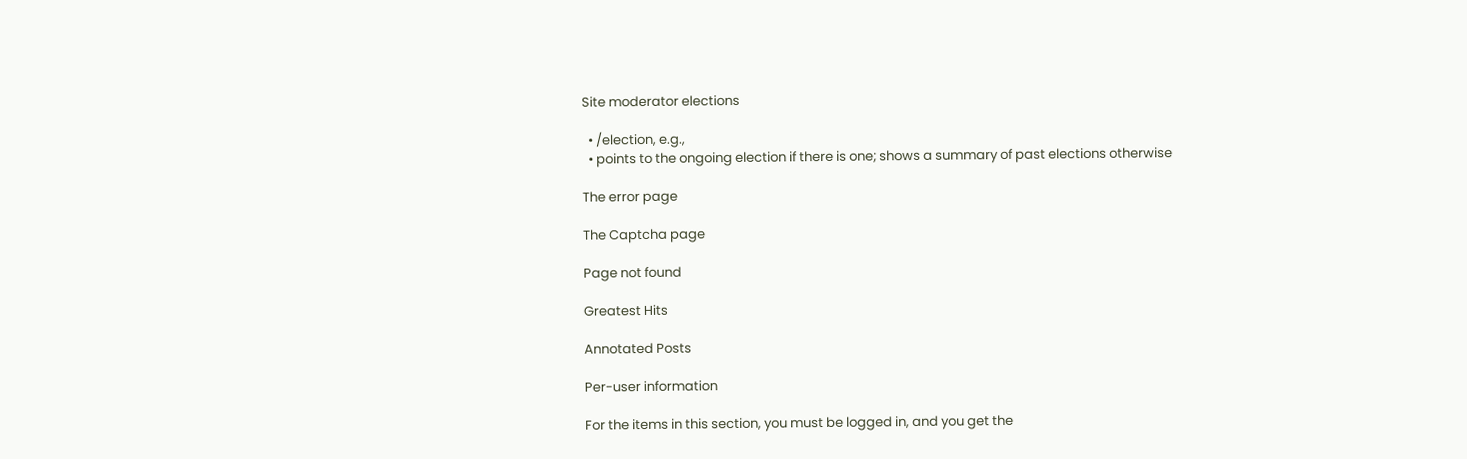Site moderator elections

  • /election, e.g.,
  • points to the ongoing election if there is one; shows a summary of past elections otherwise

The error page

The Captcha page

Page not found

Greatest Hits

Annotated Posts

Per-user information

For the items in this section, you must be logged in, and you get the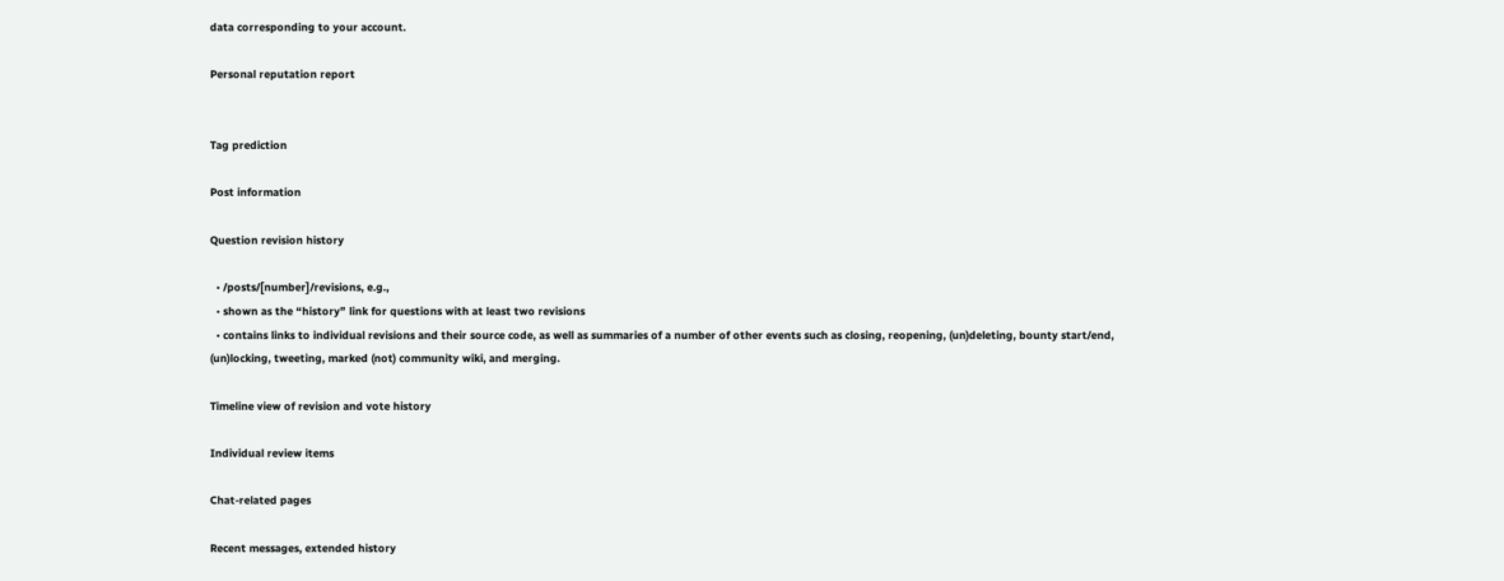data corresponding to your account.

Personal reputation report


Tag prediction

Post information

Question revision history

  • /posts/[number]/revisions, e.g.,
  • shown as the “history” link for questions with at least two revisions
  • contains links to individual revisions and their source code, as well as summaries of a number of other events such as closing, reopening, (un)deleting, bounty start/end, (un)locking, tweeting, marked (not) community wiki, and merging.

Timeline view of revision and vote history

Individual review items

Chat-related pages

Recent messages, extended history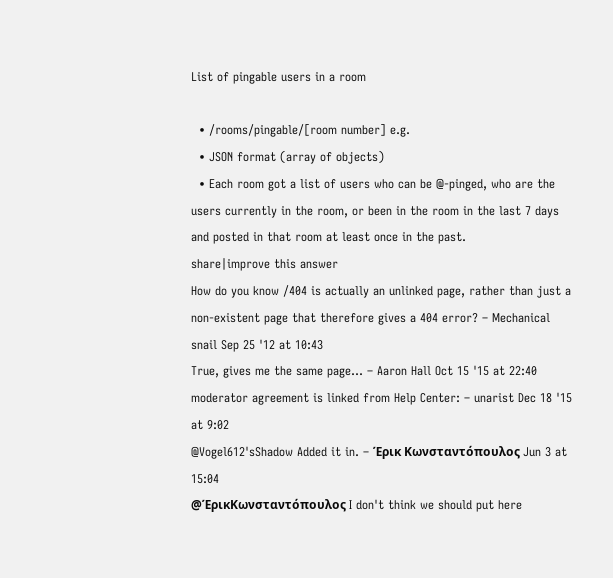List of pingable users in a room

  • /rooms/pingable/[room number] e.g.
  • JSON format (array of objects)
  • Each room got a list of users who can be @-pinged, who are the users currently in the room, or been in the room in the last 7 days and posted in that room at least once in the past.
share|improve this answer
How do you know /404 is actually an unlinked page, rather than just a non-existent page that therefore gives a 404 error? – Mechanical snail Sep 25 '12 at 10:43
True, gives me the same page... – Aaron Hall Oct 15 '15 at 22:40
moderator agreement is linked from Help Center: – unarist Dec 18 '15 at 9:02
@Vogel612'sShadow Added it in. – Έρικ Κωνσταντόπουλος Jun 3 at 15:04
@ΈρικΚωνσταντόπουλος I don't think we should put here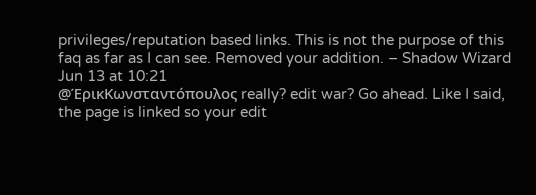privileges/reputation based links. This is not the purpose of this faq as far as I can see. Removed your addition. – Shadow Wizard Jun 13 at 10:21
@ΈρικΚωνσταντόπουλος really? edit war? Go ahead. Like I said, the page is linked so your edit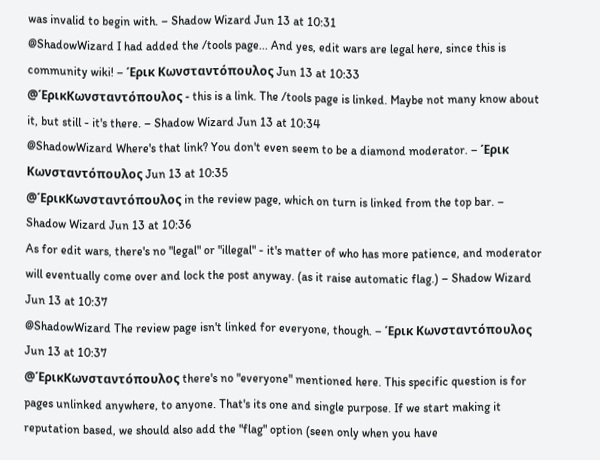was invalid to begin with. – Shadow Wizard Jun 13 at 10:31
@ShadowWizard I had added the /tools page... And yes, edit wars are legal here, since this is community wiki! – Έρικ Κωνσταντόπουλος Jun 13 at 10:33
@ΈρικΚωνσταντόπουλος - this is a link. The /tools page is linked. Maybe not many know about it, but still - it's there. – Shadow Wizard Jun 13 at 10:34
@ShadowWizard Where's that link? You don't even seem to be a diamond moderator. – Έρικ Κωνσταντόπουλος Jun 13 at 10:35
@ΈρικΚωνσταντόπουλος in the review page, which on turn is linked from the top bar. – Shadow Wizard Jun 13 at 10:36
As for edit wars, there's no "legal" or "illegal" - it's matter of who has more patience, and moderator will eventually come over and lock the post anyway. (as it raise automatic flag.) – Shadow Wizard Jun 13 at 10:37
@ShadowWizard The review page isn't linked for everyone, though. – Έρικ Κωνσταντόπουλος Jun 13 at 10:37
@ΈρικΚωνσταντόπουλος there's no "everyone" mentioned here. This specific question is for pages unlinked anywhere, to anyone. That's its one and single purpose. If we start making it reputation based, we should also add the "flag" option (seen only when you have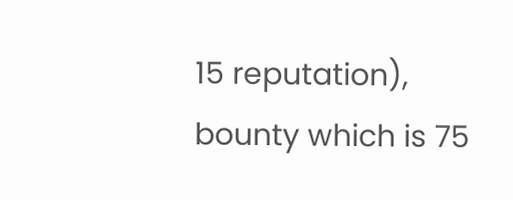15 reputation), bounty which is 75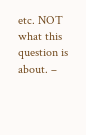etc. NOT what this question is about. –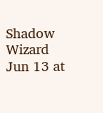Shadow Wizard Jun 13 at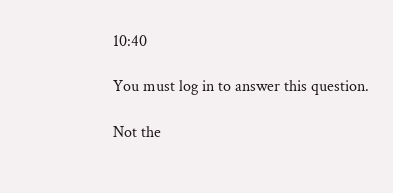10:40

You must log in to answer this question.

Not the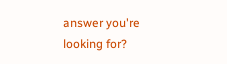answer you're looking for?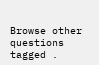Browse other questions tagged .